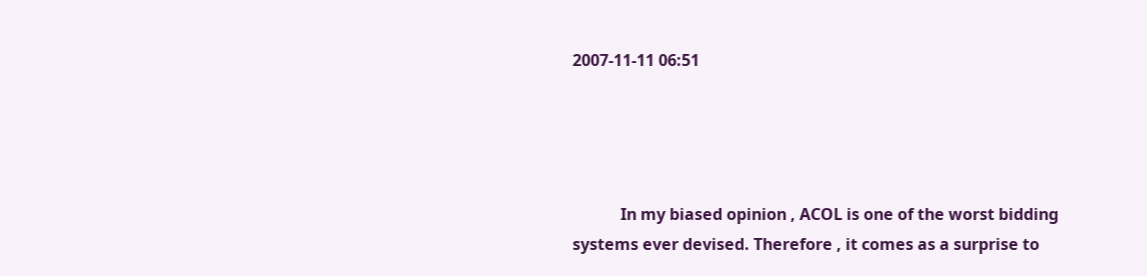2007-11-11 06:51




            In my biased opinion , ACOL is one of the worst bidding systems ever devised. Therefore , it comes as a surprise to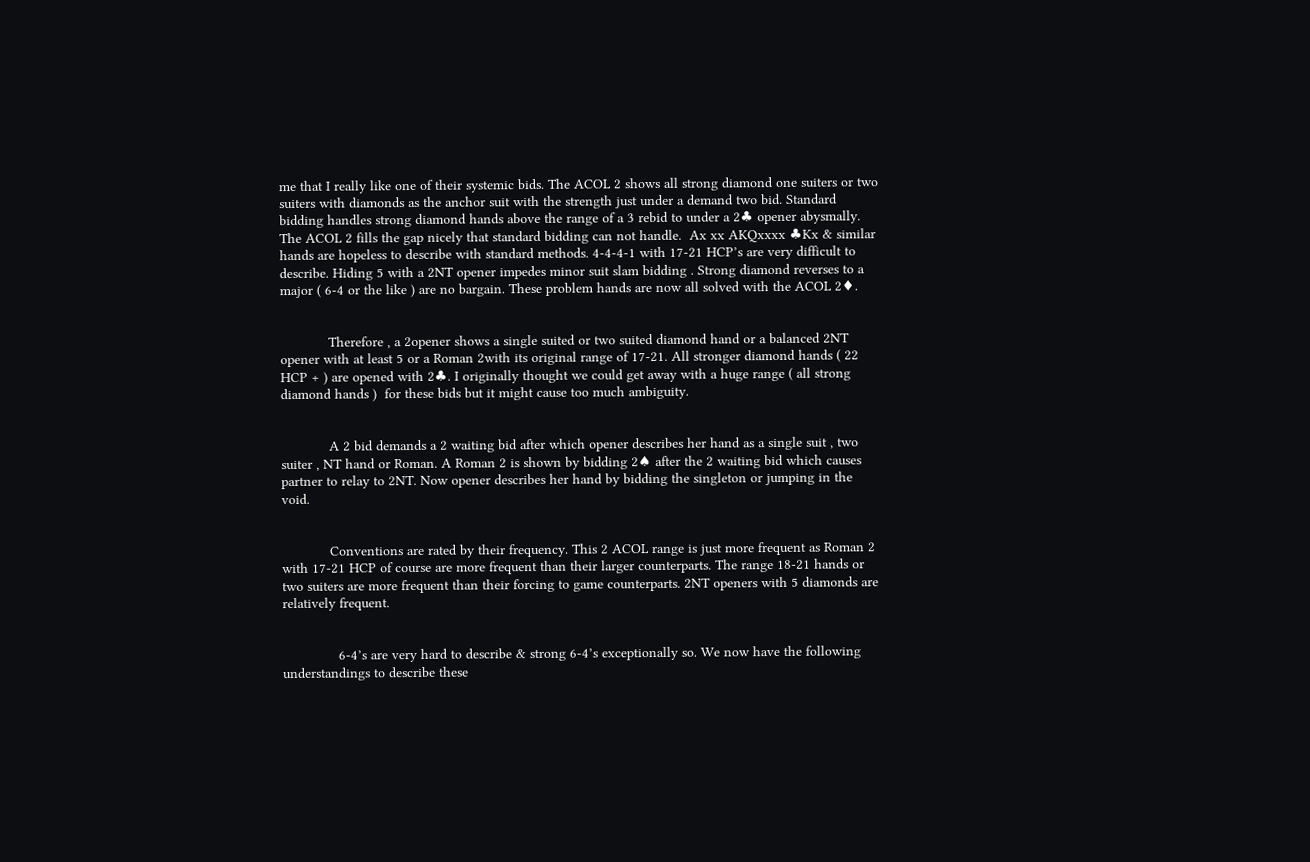me that I really like one of their systemic bids. The ACOL 2 shows all strong diamond one suiters or two suiters with diamonds as the anchor suit with the strength just under a demand two bid. Standard bidding handles strong diamond hands above the range of a 3 rebid to under a 2♣ opener abysmally. The ACOL 2 fills the gap nicely that standard bidding can not handle.  Ax xx AKQxxxx ♣Kx & similar hands are hopeless to describe with standard methods. 4-4-4-1 with 17-21 HCP’s are very difficult to describe. Hiding 5 with a 2NT opener impedes minor suit slam bidding . Strong diamond reverses to a major ( 6-4 or the like ) are no bargain. These problem hands are now all solved with the ACOL 2♦.


            Therefore , a 2opener shows a single suited or two suited diamond hand or a balanced 2NT opener with at least 5 or a Roman 2with its original range of 17-21. All stronger diamond hands ( 22 HCP + ) are opened with 2♣. I originally thought we could get away with a huge range ( all strong diamond hands )  for these bids but it might cause too much ambiguity.


            A 2 bid demands a 2 waiting bid after which opener describes her hand as a single suit , two suiter , NT hand or Roman. A Roman 2 is shown by bidding 2♠ after the 2 waiting bid which causes partner to relay to 2NT. Now opener describes her hand by bidding the singleton or jumping in the void.


            Conventions are rated by their frequency. This 2 ACOL range is just more frequent as Roman 2 with 17-21 HCP of course are more frequent than their larger counterparts. The range 18-21 hands or two suiters are more frequent than their forcing to game counterparts. 2NT openers with 5 diamonds are relatively frequent.


              6-4’s are very hard to describe & strong 6-4’s exceptionally so. We now have the following understandings to describe these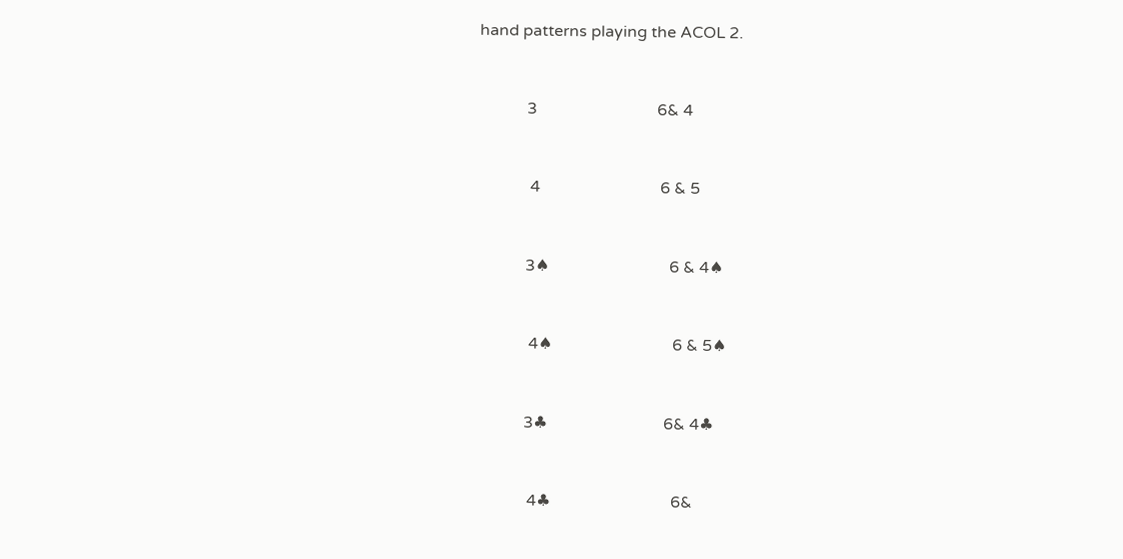hand patterns playing the ACOL 2.



            3                              6& 4



             4                              6 & 5



            3♠                              6 & 4♠



             4♠                              6 & 5♠



            3♣                             6& 4♣



             4♣                              6&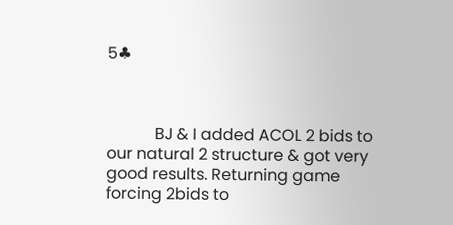5♣



            BJ & I added ACOL 2 bids to our natural 2 structure & got very good results. Returning game forcing 2bids to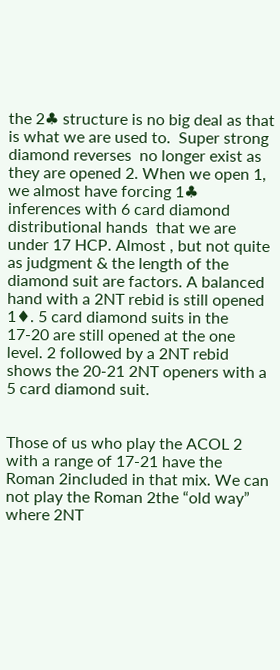the 2♣ structure is no big deal as that is what we are used to.  Super strong diamond reverses  no longer exist as they are opened 2. When we open 1, we almost have forcing 1♣ inferences with 6 card diamond distributional hands  that we are under 17 HCP. Almost , but not quite as judgment & the length of the diamond suit are factors. A balanced hand with a 2NT rebid is still opened 1♦. 5 card diamond suits in the 17-20 are still opened at the one level. 2 followed by a 2NT rebid shows the 20-21 2NT openers with a 5 card diamond suit.


Those of us who play the ACOL 2 with a range of 17-21 have the Roman 2included in that mix. We can not play the Roman 2the “old way” where 2NT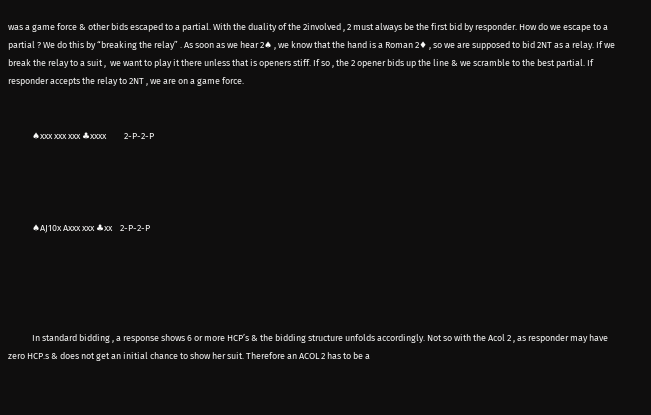was a game force & other bids escaped to a partial. With the duality of the 2involved , 2 must always be the first bid by responder. How do we escape to a partial ? We do this by “breaking the relay” . As soon as we hear 2♠ , we know that the hand is a Roman 2♦ , so we are supposed to bid 2NT as a relay. If we break the relay to a suit ,  we want to play it there unless that is openers stiff. If so , the 2 opener bids up the line & we scramble to the best partial. If responder accepts the relay to 2NT , we are on a game force.


            ♠xxx xxx xxx ♣xxxx         2-P-2-P




            ♠AJ10x Axxx xxx ♣xx    2-P-2-P





            In standard bidding , a response shows 6 or more HCP’s & the bidding structure unfolds accordingly. Not so with the Acol 2 , as responder may have zero HCP.s & does not get an initial chance to show her suit. Therefore an ACOL 2 has to be a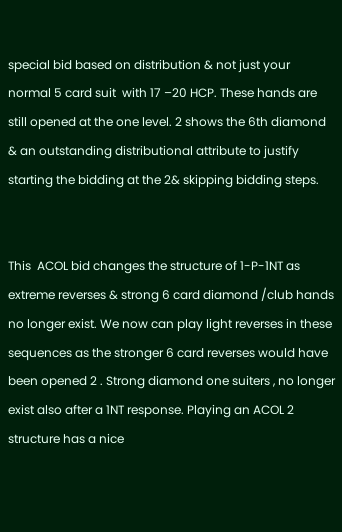special bid based on distribution & not just your normal 5 card suit  with 17 –20 HCP. These hands are still opened at the one level. 2 shows the 6th diamond & an outstanding distributional attribute to justify starting the bidding at the 2& skipping bidding steps.


This  ACOL bid changes the structure of 1-P-1NT as extreme reverses & strong 6 card diamond /club hands no longer exist. We now can play light reverses in these sequences as the stronger 6 card reverses would have been opened 2 . Strong diamond one suiters , no longer exist also after a 1NT response. Playing an ACOL 2 structure has a nice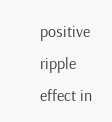positive ripple effect in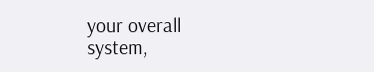your overall system,